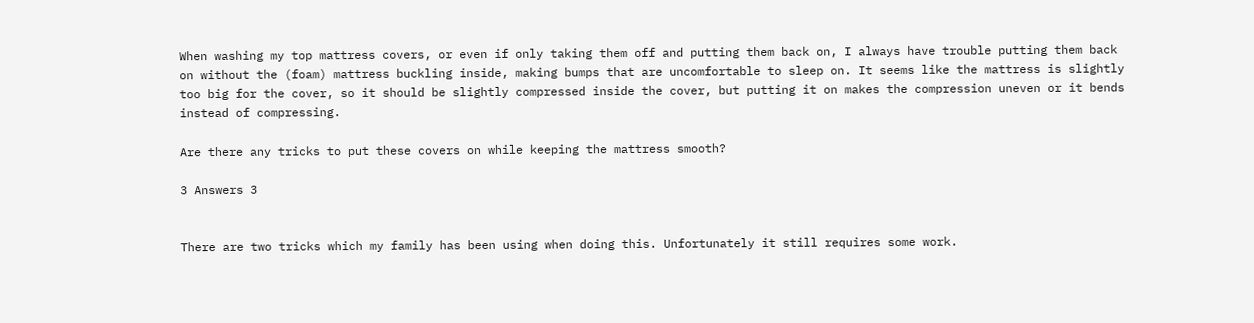When washing my top mattress covers, or even if only taking them off and putting them back on, I always have trouble putting them back on without the (foam) mattress buckling inside, making bumps that are uncomfortable to sleep on. It seems like the mattress is slightly too big for the cover, so it should be slightly compressed inside the cover, but putting it on makes the compression uneven or it bends instead of compressing.

Are there any tricks to put these covers on while keeping the mattress smooth?

3 Answers 3


There are two tricks which my family has been using when doing this. Unfortunately it still requires some work.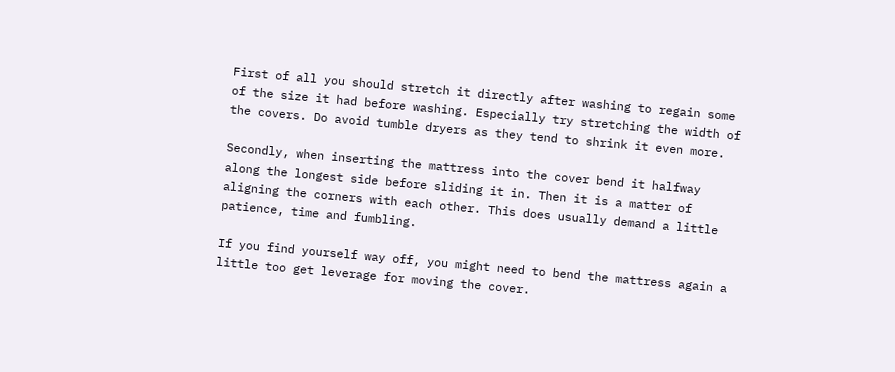First of all you should stretch it directly after washing to regain some of the size it had before washing. Especially try stretching the width of the covers. Do avoid tumble dryers as they tend to shrink it even more.

Secondly, when inserting the mattress into the cover bend it halfway along the longest side before sliding it in. Then it is a matter of aligning the corners with each other. This does usually demand a little patience, time and fumbling.

If you find yourself way off, you might need to bend the mattress again a little too get leverage for moving the cover.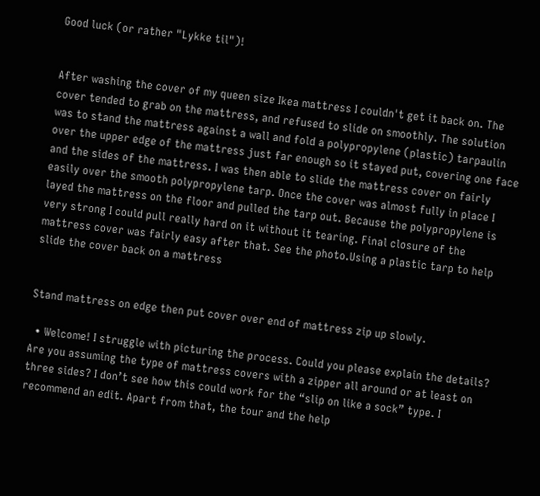Good luck (or rather "Lykke til")!


After washing the cover of my queen size Ikea mattress I couldn't get it back on. The cover tended to grab on the mattress, and refused to slide on smoothly. The solution was to stand the mattress against a wall and fold a polypropylene (plastic) tarpaulin over the upper edge of the mattress just far enough so it stayed put, covering one face and the sides of the mattress. I was then able to slide the mattress cover on fairly easily over the smooth polypropylene tarp. Once the cover was almost fully in place I layed the mattress on the floor and pulled the tarp out. Because the polypropylene is very strong I could pull really hard on it without it tearing. Final closure of the mattress cover was fairly easy after that. See the photo.Using a plastic tarp to help slide the cover back on a mattress


Stand mattress on edge then put cover over end of mattress zip up slowly.

  • Welcome! I struggle with picturing the process. Could you please explain the details? Are you assuming the type of mattress covers with a zipper all around or at least on three sides? I don’t see how this could work for the “slip on like a sock” type. I recommend an edit. Apart from that, the tour and the help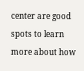center are good spots to learn more about how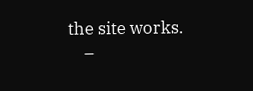the site works.
    –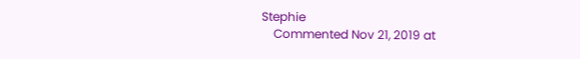Stephie
    Commented Nov 21, 2019 at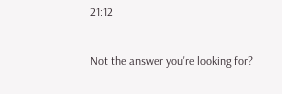21:12

Not the answer you're looking for?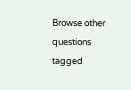Browse other questions tagged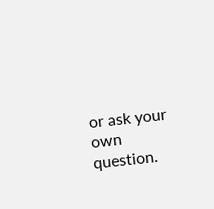or ask your own question.